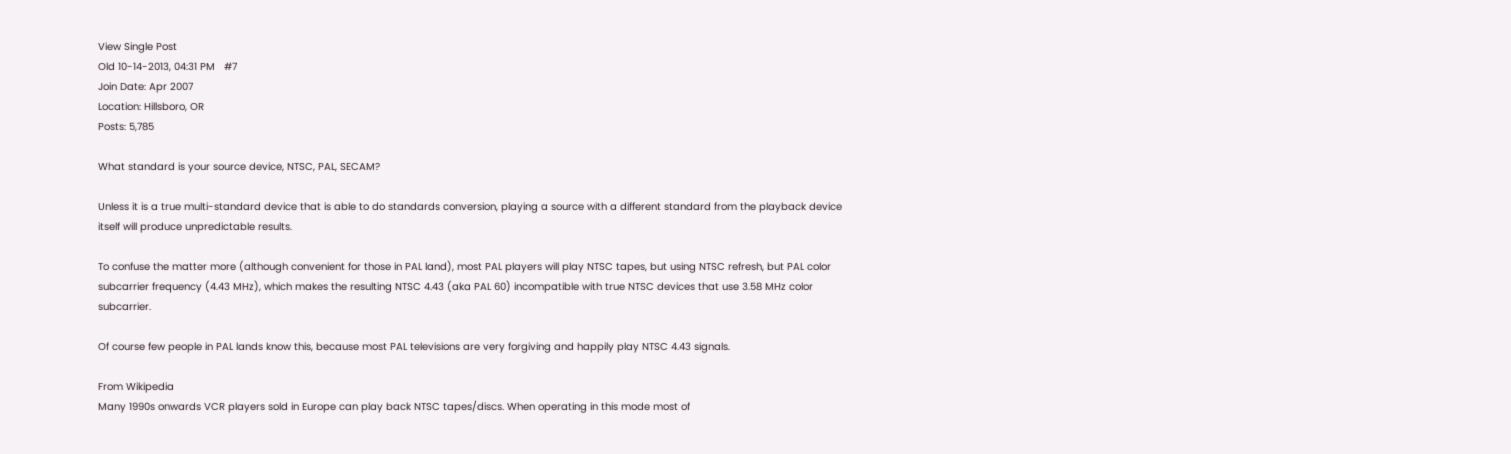View Single Post
Old 10-14-2013, 04:31 PM   #7
Join Date: Apr 2007
Location: Hillsboro, OR
Posts: 5,785

What standard is your source device, NTSC, PAL, SECAM?

Unless it is a true multi-standard device that is able to do standards conversion, playing a source with a different standard from the playback device itself will produce unpredictable results.

To confuse the matter more (although convenient for those in PAL land), most PAL players will play NTSC tapes, but using NTSC refresh, but PAL color subcarrier frequency (4.43 MHz), which makes the resulting NTSC 4.43 (aka PAL 60) incompatible with true NTSC devices that use 3.58 MHz color subcarrier.

Of course few people in PAL lands know this, because most PAL televisions are very forgiving and happily play NTSC 4.43 signals.

From Wikipedia
Many 1990s onwards VCR players sold in Europe can play back NTSC tapes/discs. When operating in this mode most of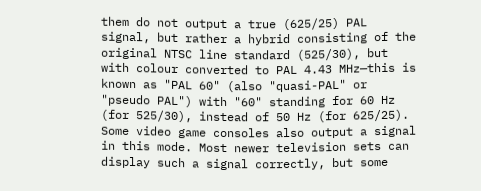them do not output a true (625/25) PAL signal, but rather a hybrid consisting of the original NTSC line standard (525/30), but with colour converted to PAL 4.43 MHz—this is known as "PAL 60" (also "quasi-PAL" or "pseudo PAL") with "60" standing for 60 Hz (for 525/30), instead of 50 Hz (for 625/25). Some video game consoles also output a signal in this mode. Most newer television sets can display such a signal correctly, but some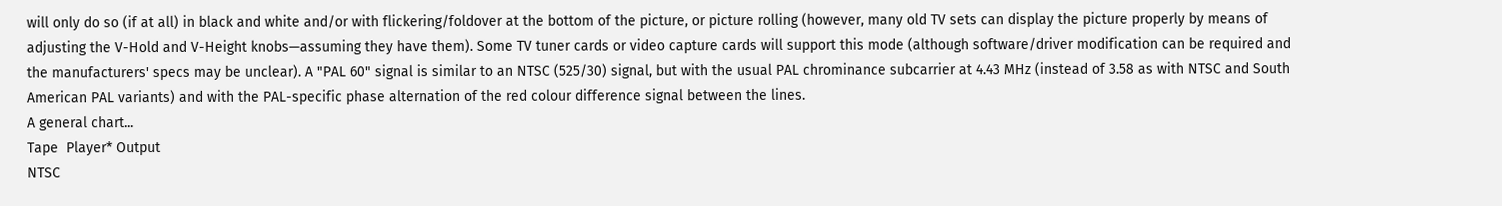will only do so (if at all) in black and white and/or with flickering/foldover at the bottom of the picture, or picture rolling (however, many old TV sets can display the picture properly by means of adjusting the V-Hold and V-Height knobs—assuming they have them). Some TV tuner cards or video capture cards will support this mode (although software/driver modification can be required and the manufacturers' specs may be unclear). A "PAL 60" signal is similar to an NTSC (525/30) signal, but with the usual PAL chrominance subcarrier at 4.43 MHz (instead of 3.58 as with NTSC and South American PAL variants) and with the PAL-specific phase alternation of the red colour difference signal between the lines.
A general chart...
Tape  Player* Output
NTSC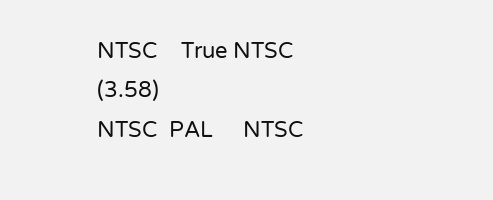NTSC    True NTSC (3.58)
NTSC  PAL     NTSC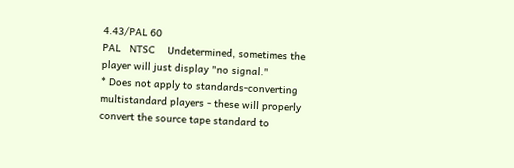4.43/PAL 60
PAL   NTSC    Undetermined, sometimes the player will just display "no signal."
* Does not apply to standards-converting multistandard players - these will properly convert the source tape standard to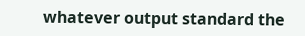whatever output standard the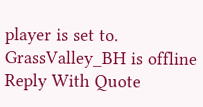player is set to.
GrassValley_BH is offline   Reply With Quote